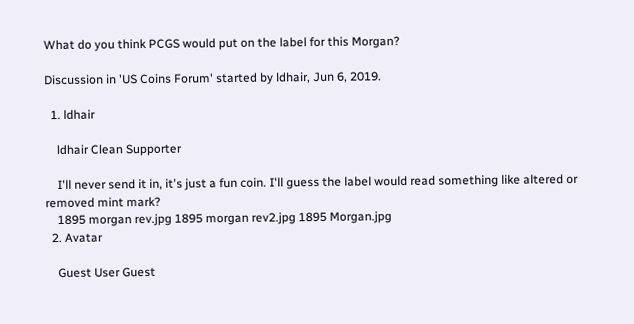What do you think PCGS would put on the label for this Morgan?

Discussion in 'US Coins Forum' started by ldhair, Jun 6, 2019.

  1. ldhair

    ldhair Clean Supporter

    I'll never send it in, it's just a fun coin. I'll guess the label would read something like altered or removed mint mark?
    1895 morgan rev.jpg 1895 morgan rev2.jpg 1895 Morgan.jpg
  2. Avatar

    Guest User Guest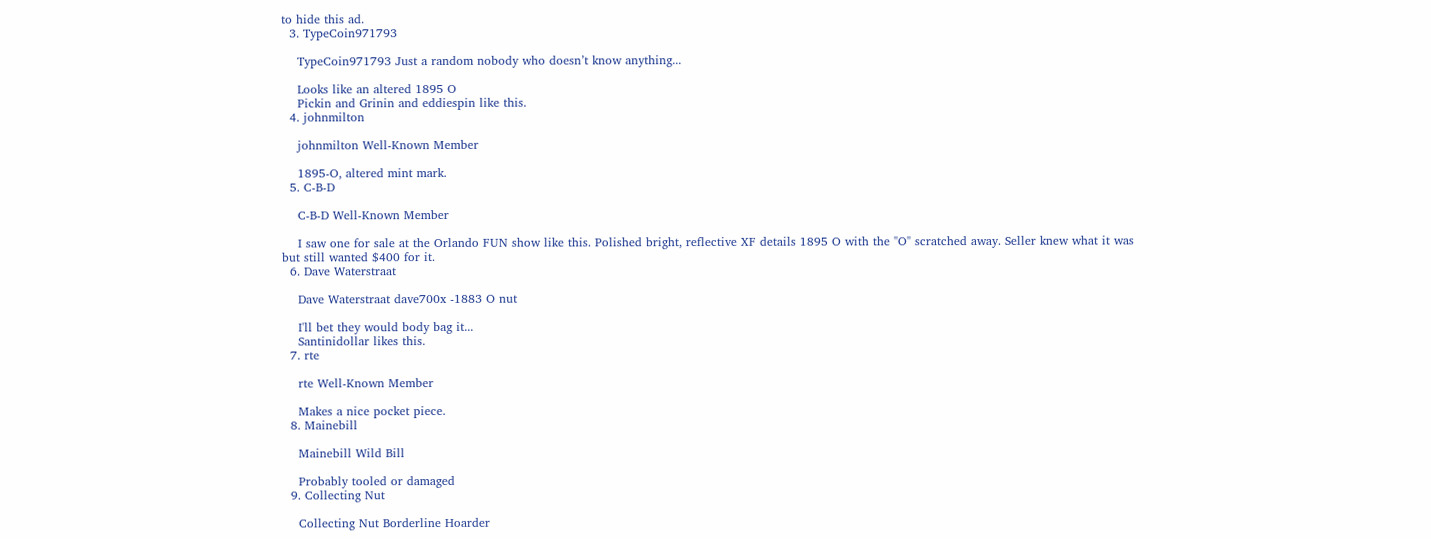to hide this ad.
  3. TypeCoin971793

    TypeCoin971793 Just a random nobody who doesn’t know anything...

    Looks like an altered 1895 O
    Pickin and Grinin and eddiespin like this.
  4. johnmilton

    johnmilton Well-Known Member

    1895-O, altered mint mark.
  5. C-B-D

    C-B-D Well-Known Member

    I saw one for sale at the Orlando FUN show like this. Polished bright, reflective XF details 1895 O with the "O" scratched away. Seller knew what it was but still wanted $400 for it.
  6. Dave Waterstraat

    Dave Waterstraat dave700x -1883 O nut

    I'll bet they would body bag it...
    Santinidollar likes this.
  7. rte

    rte Well-Known Member

    Makes a nice pocket piece.
  8. Mainebill

    Mainebill Wild Bill

    Probably tooled or damaged
  9. Collecting Nut

    Collecting Nut Borderline Hoarder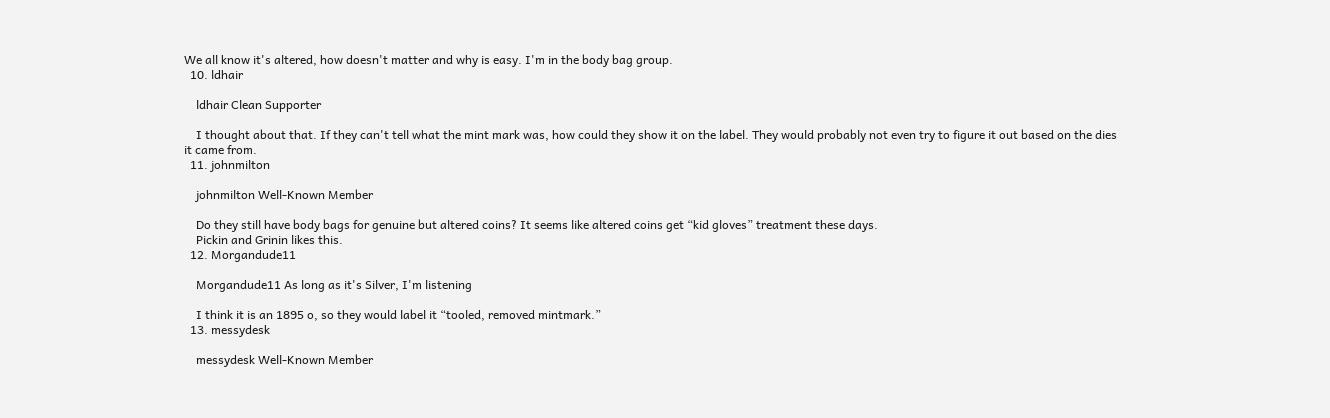We all know it's altered, how doesn't matter and why is easy. I'm in the body bag group.
  10. ldhair

    ldhair Clean Supporter

    I thought about that. If they can't tell what the mint mark was, how could they show it on the label. They would probably not even try to figure it out based on the dies it came from.
  11. johnmilton

    johnmilton Well-Known Member

    Do they still have body bags for genuine but altered coins? It seems like altered coins get “kid gloves” treatment these days.
    Pickin and Grinin likes this.
  12. Morgandude11

    Morgandude11 As long as it's Silver, I'm listening

    I think it is an 1895 o, so they would label it “tooled, removed mintmark.”
  13. messydesk

    messydesk Well-Known Member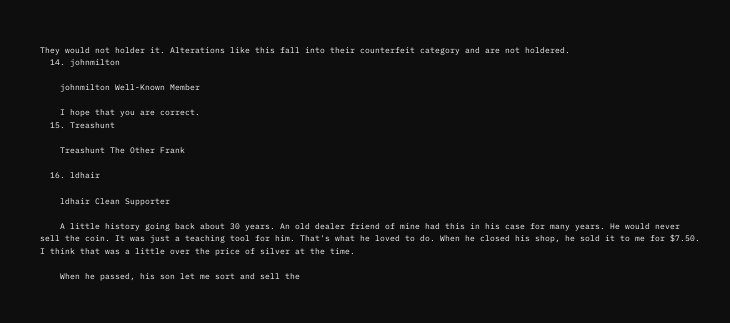They would not holder it. Alterations like this fall into their counterfeit category and are not holdered.
  14. johnmilton

    johnmilton Well-Known Member

    I hope that you are correct.
  15. Treashunt

    Treashunt The Other Frank

  16. ldhair

    ldhair Clean Supporter

    A little history going back about 30 years. An old dealer friend of mine had this in his case for many years. He would never sell the coin. It was just a teaching tool for him. That's what he loved to do. When he closed his shop, he sold it to me for $7.50. I think that was a little over the price of silver at the time.

    When he passed, his son let me sort and sell the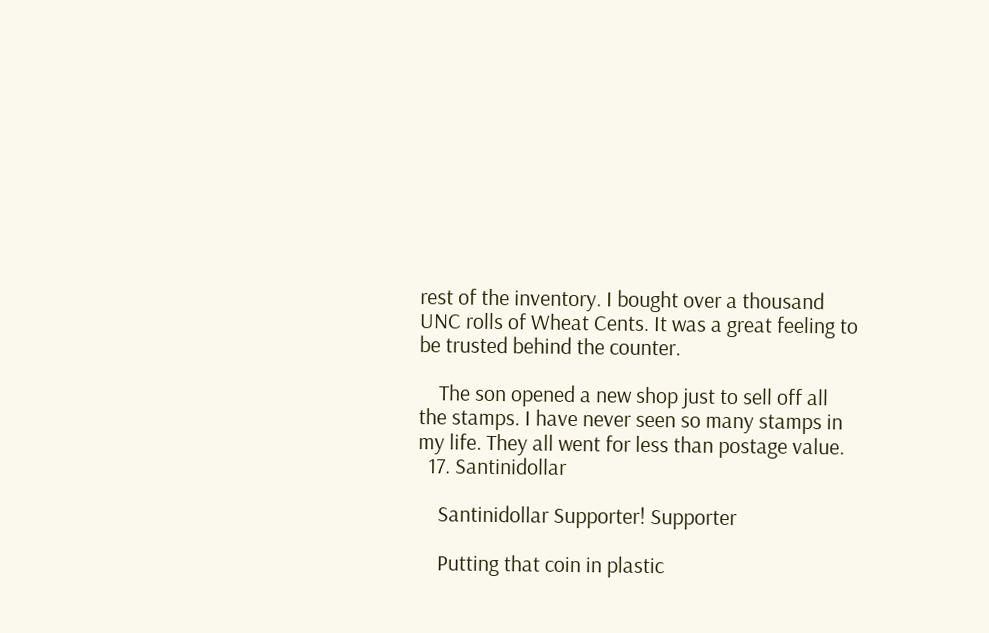rest of the inventory. I bought over a thousand UNC rolls of Wheat Cents. It was a great feeling to be trusted behind the counter.

    The son opened a new shop just to sell off all the stamps. I have never seen so many stamps in my life. They all went for less than postage value.
  17. Santinidollar

    Santinidollar Supporter! Supporter

    Putting that coin in plastic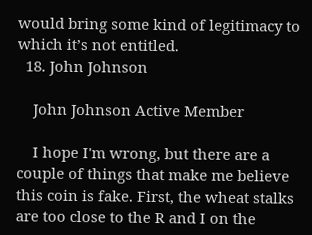would bring some kind of legitimacy to which it’s not entitled.
  18. John Johnson

    John Johnson Active Member

    I hope I'm wrong, but there are a couple of things that make me believe this coin is fake. First, the wheat stalks are too close to the R and I on the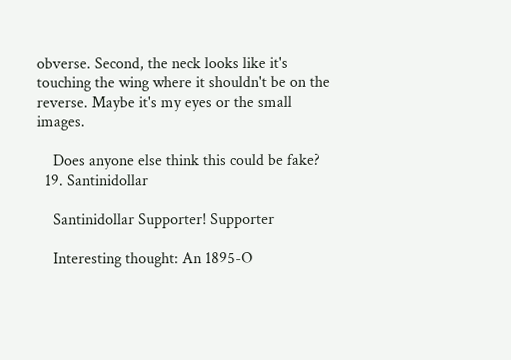obverse. Second, the neck looks like it's touching the wing where it shouldn't be on the reverse. Maybe it's my eyes or the small images.

    Does anyone else think this could be fake?
  19. Santinidollar

    Santinidollar Supporter! Supporter

    Interesting thought: An 1895-O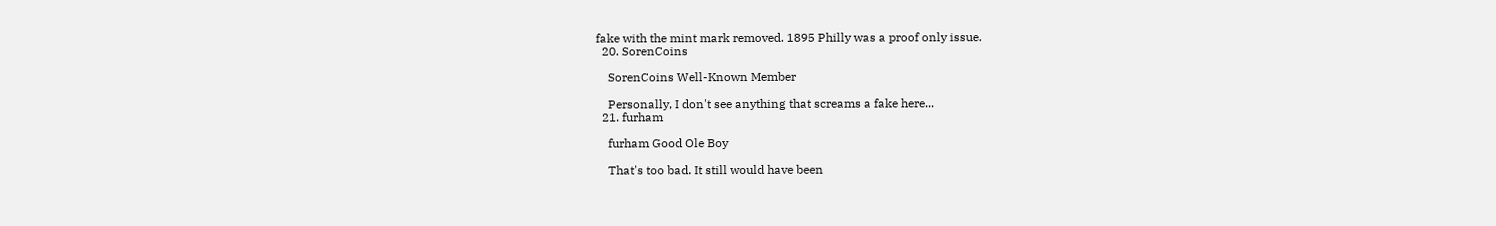fake with the mint mark removed. 1895 Philly was a proof only issue.
  20. SorenCoins

    SorenCoins Well-Known Member

    Personally, I don't see anything that screams a fake here...
  21. furham

    furham Good Ole Boy

    That's too bad. It still would have been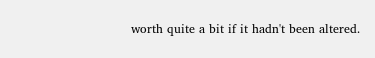worth quite a bit if it hadn't been altered.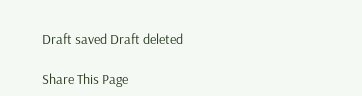Draft saved Draft deleted

Share This Page